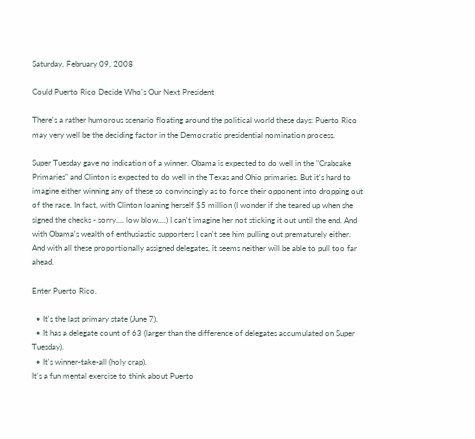Saturday, February 09, 2008

Could Puerto Rico Decide Who's Our Next President

There's a rather humorous scenario floating around the political world these days: Puerto Rico may very well be the deciding factor in the Democratic presidential nomination process.

Super Tuesday gave no indication of a winner. Obama is expected to do well in the "Crabcake Primaries" and Clinton is expected to do well in the Texas and Ohio primaries. But it's hard to imagine either winning any of these so convincingly as to force their opponent into dropping out of the race. In fact, with Clinton loaning herself $5 million (I wonder if she teared up when she signed the checks - sorry.... low blow....) I can't imagine her not sticking it out until the end. And with Obama's wealth of enthusiastic supporters I can't see him pulling out prematurely either. And with all these proportionally assigned delegates, it seems neither will be able to pull too far ahead.

Enter Puerto Rico.

  • It's the last primary state (June 7).
  • It has a delegate count of 63 (larger than the difference of delegates accumulated on Super Tuesday).
  • It's winner-take-all (holy crap).
It's a fun mental exercise to think about Puerto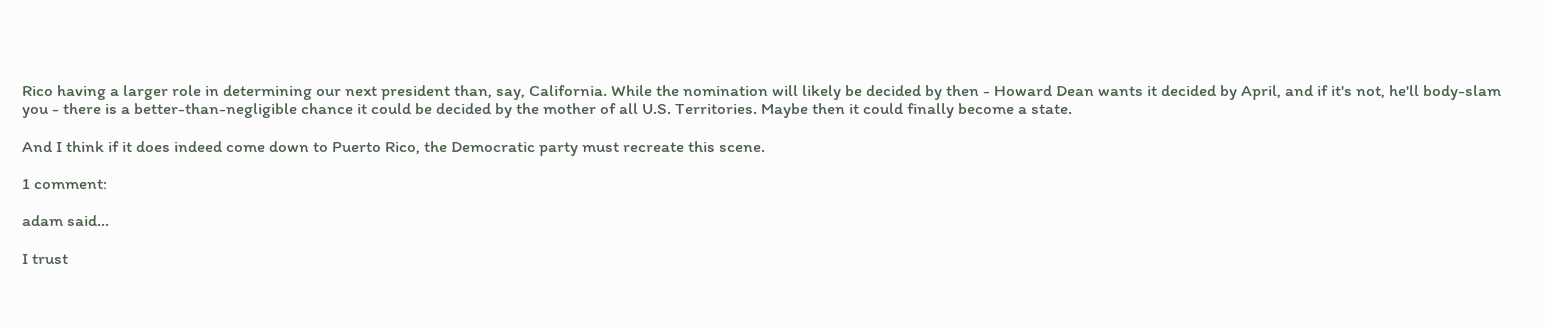Rico having a larger role in determining our next president than, say, California. While the nomination will likely be decided by then - Howard Dean wants it decided by April, and if it's not, he'll body-slam you - there is a better-than-negligible chance it could be decided by the mother of all U.S. Territories. Maybe then it could finally become a state.

And I think if it does indeed come down to Puerto Rico, the Democratic party must recreate this scene.

1 comment:

adam said...

I trust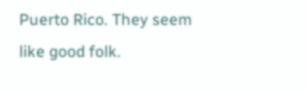Puerto Rico. They seem like good folk.